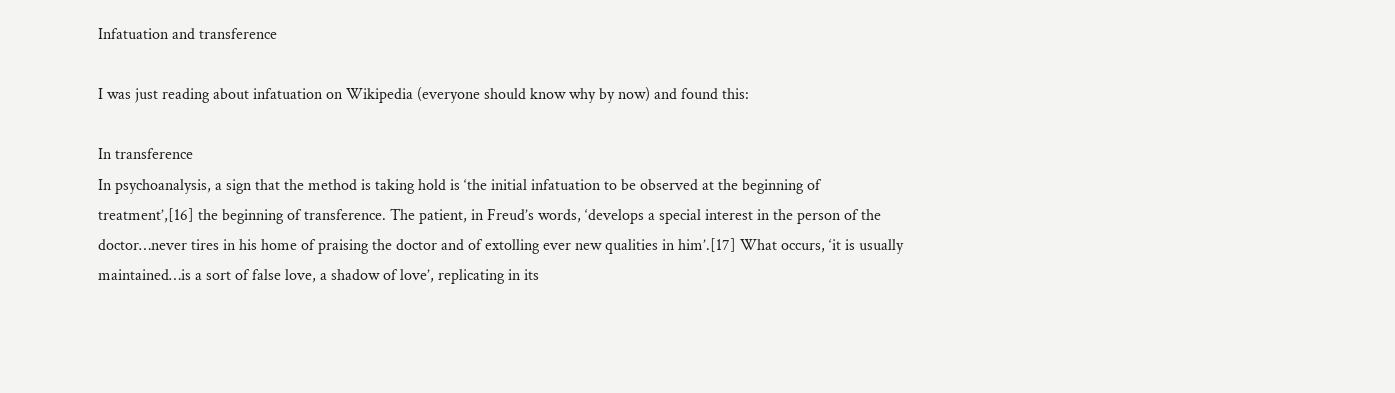Infatuation and transference

I was just reading about infatuation on Wikipedia (everyone should know why by now) and found this:

In transference
In psychoanalysis, a sign that the method is taking hold is ‘the initial infatuation to be observed at the beginning of treatment’,[16] the beginning of transference. The patient, in Freud’s words, ‘develops a special interest in the person of the doctor…never tires in his home of praising the doctor and of extolling ever new qualities in him’.[17] What occurs, ‘it is usually maintained…is a sort of false love, a shadow of love’, replicating in its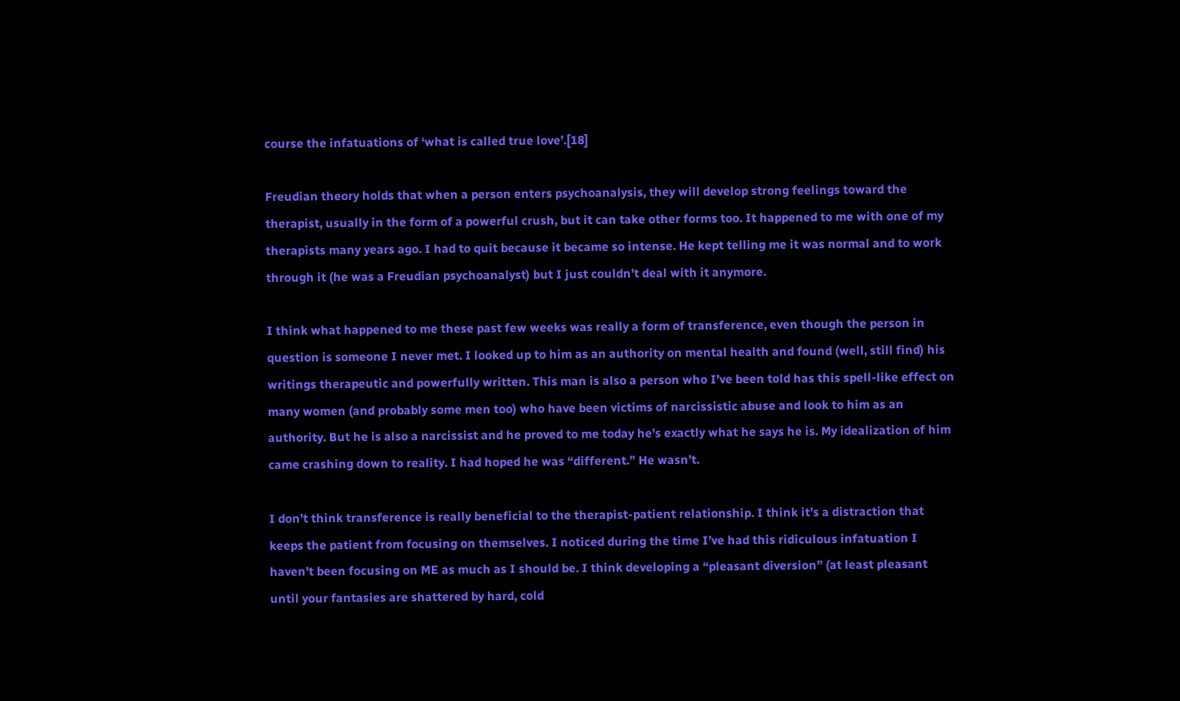course the infatuations of ‘what is called true love’.[18]

Freudian theory holds that when a person enters psychoanalysis, they will develop strong feelings toward the therapist, usually in the form of a powerful crush, but it can take other forms too. It happened to me with one of my therapists many years ago. I had to quit because it became so intense. He kept telling me it was normal and to work through it (he was a Freudian psychoanalyst) but I just couldn’t deal with it anymore.

I think what happened to me these past few weeks was really a form of transference, even though the person in question is someone I never met. I looked up to him as an authority on mental health and found (well, still find) his writings therapeutic and powerfully written. This man is also a person who I’ve been told has this spell-like effect on many women (and probably some men too) who have been victims of narcissistic abuse and look to him as an authority. But he is also a narcissist and he proved to me today he’s exactly what he says he is. My idealization of him came crashing down to reality. I had hoped he was “different.” He wasn’t.

I don’t think transference is really beneficial to the therapist-patient relationship. I think it’s a distraction that keeps the patient from focusing on themselves. I noticed during the time I’ve had this ridiculous infatuation I haven’t been focusing on ME as much as I should be. I think developing a “pleasant diversion” (at least pleasant until your fantasies are shattered by hard, cold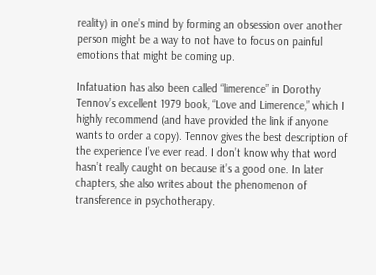reality) in one’s mind by forming an obsession over another person might be a way to not have to focus on painful emotions that might be coming up.

Infatuation has also been called “limerence” in Dorothy Tennov’s excellent 1979 book, “Love and Limerence,” which I highly recommend (and have provided the link if anyone wants to order a copy). Tennov gives the best description of the experience I’ve ever read. I don’t know why that word hasn’t really caught on because it’s a good one. In later chapters, she also writes about the phenomenon of transference in psychotherapy.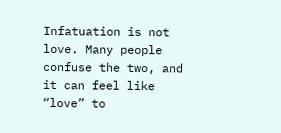Infatuation is not love. Many people confuse the two, and it can feel like “love” to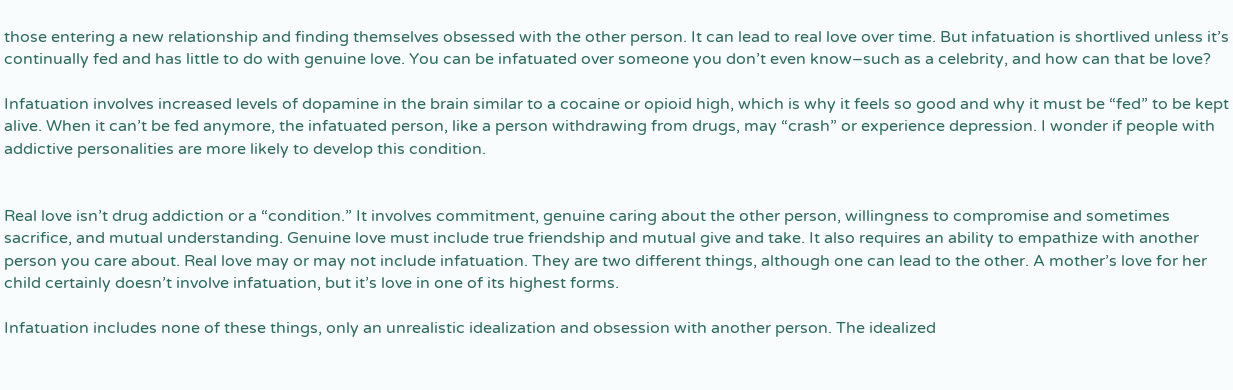those entering a new relationship and finding themselves obsessed with the other person. It can lead to real love over time. But infatuation is shortlived unless it’s continually fed and has little to do with genuine love. You can be infatuated over someone you don’t even know–such as a celebrity, and how can that be love?

Infatuation involves increased levels of dopamine in the brain similar to a cocaine or opioid high, which is why it feels so good and why it must be “fed” to be kept alive. When it can’t be fed anymore, the infatuated person, like a person withdrawing from drugs, may “crash” or experience depression. I wonder if people with addictive personalities are more likely to develop this condition.


Real love isn’t drug addiction or a “condition.” It involves commitment, genuine caring about the other person, willingness to compromise and sometimes sacrifice, and mutual understanding. Genuine love must include true friendship and mutual give and take. It also requires an ability to empathize with another person you care about. Real love may or may not include infatuation. They are two different things, although one can lead to the other. A mother’s love for her child certainly doesn’t involve infatuation, but it’s love in one of its highest forms.

Infatuation includes none of these things, only an unrealistic idealization and obsession with another person. The idealized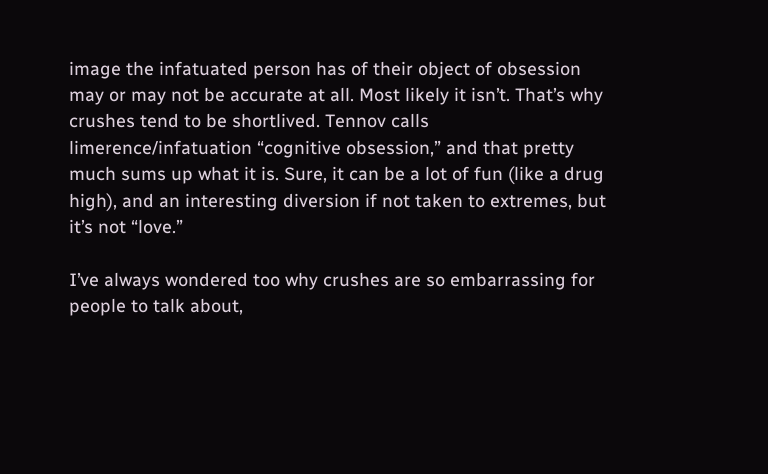image the infatuated person has of their object of obsession may or may not be accurate at all. Most likely it isn’t. That’s why crushes tend to be shortlived. Tennov calls limerence/infatuation “cognitive obsession,” and that pretty much sums up what it is. Sure, it can be a lot of fun (like a drug high), and an interesting diversion if not taken to extremes, but it’s not “love.”

I’ve always wondered too why crushes are so embarrassing for people to talk about,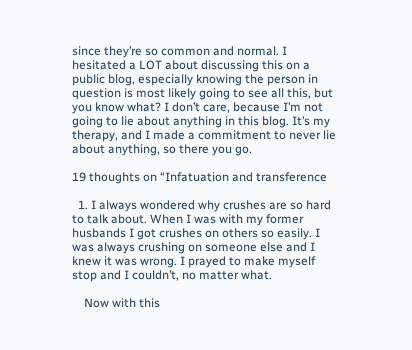since they’re so common and normal. I hesitated a LOT about discussing this on a public blog, especially knowing the person in question is most likely going to see all this, but you know what? I don’t care, because I’m not going to lie about anything in this blog. It’s my therapy, and I made a commitment to never lie about anything, so there you go.

19 thoughts on “Infatuation and transference

  1. I always wondered why crushes are so hard to talk about. When I was with my former husbands I got crushes on others so easily. I was always crushing on someone else and I knew it was wrong. I prayed to make myself stop and I couldn’t, no matter what.

    Now with this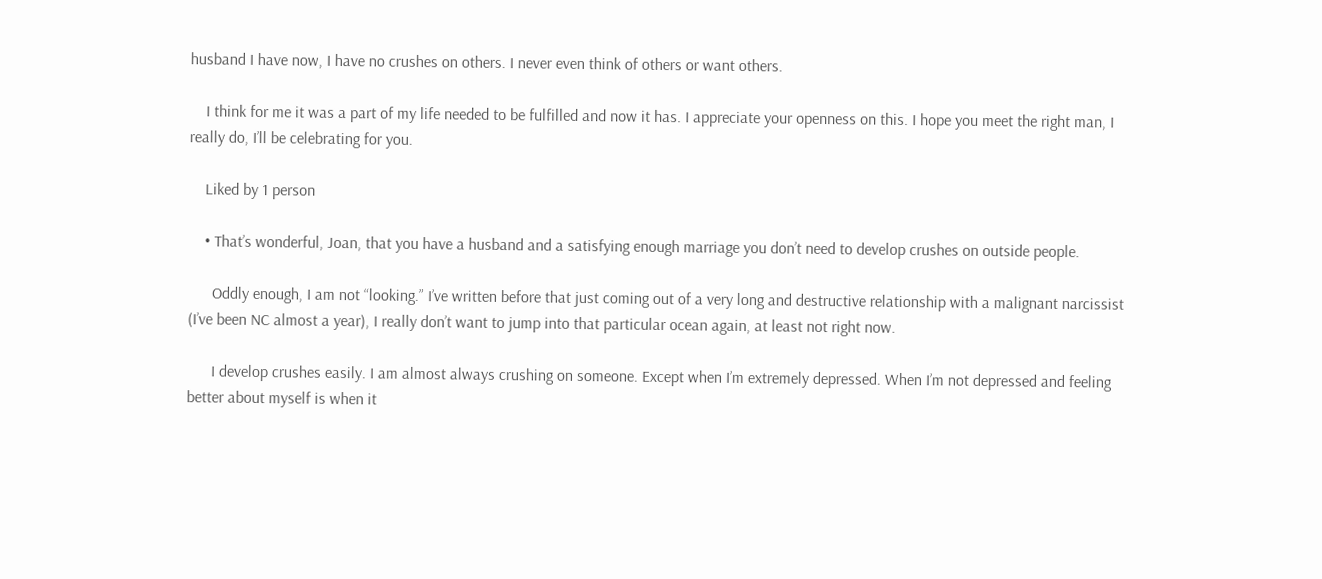husband I have now, I have no crushes on others. I never even think of others or want others.

    I think for me it was a part of my life needed to be fulfilled and now it has. I appreciate your openness on this. I hope you meet the right man, I really do, I’ll be celebrating for you.

    Liked by 1 person

    • That’s wonderful, Joan, that you have a husband and a satisfying enough marriage you don’t need to develop crushes on outside people.

      Oddly enough, I am not “looking.” I’ve written before that just coming out of a very long and destructive relationship with a malignant narcissist (I’ve been NC almost a year), I really don’t want to jump into that particular ocean again, at least not right now.

      I develop crushes easily. I am almost always crushing on someone. Except when I’m extremely depressed. When I’m not depressed and feeling better about myself is when it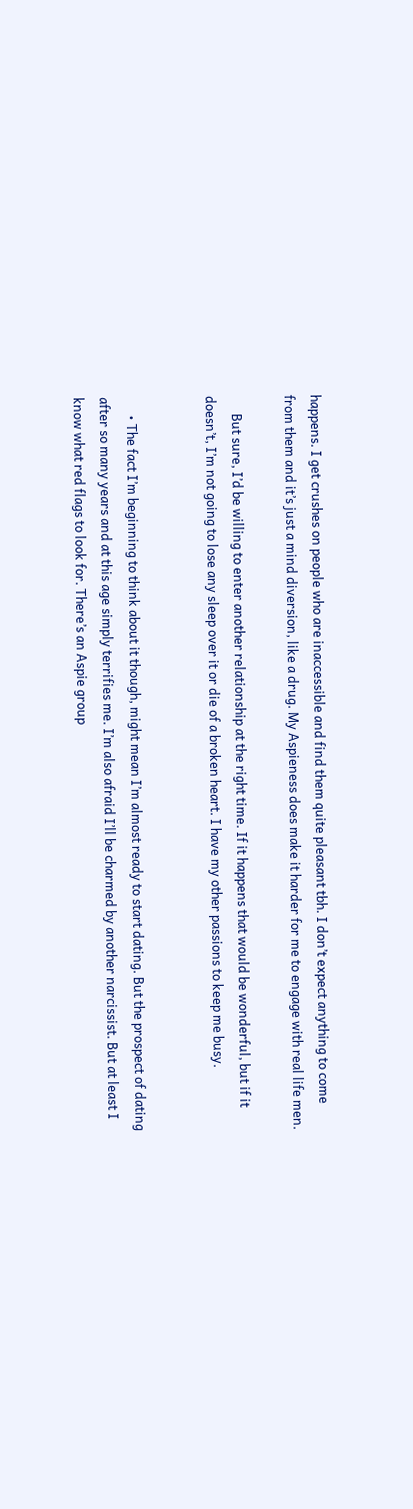happens. I get crushes on people who are inaccessible and find them quite pleasant tbh. I don’t expect anything to come from them and it’s just a mind diversion, like a drug. My Aspieness does make it harder for me to engage with real life men.

      But sure, I’d be willing to enter another relationship at the right time. If it happens that would be wonderful, but if it doesn’t, I’m not going to lose any sleep over it or die of a broken heart. I have my other passions to keep me busy.


      • The fact I’m beginning to think about it though, might mean I’m almost ready to start dating. But the prospect of dating after so many years and at this age simply terrifies me. I’m also afraid I’ll be charmed by another narcissist. But at least I know what red flags to look for. There’s an Aspie group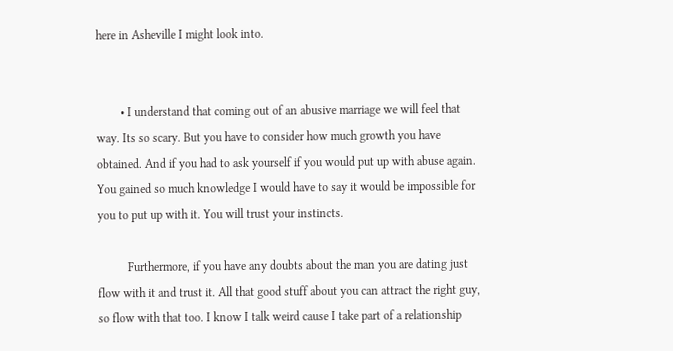here in Asheville I might look into.


        • I understand that coming out of an abusive marriage we will feel that way. Its so scary. But you have to consider how much growth you have obtained. And if you had to ask yourself if you would put up with abuse again. You gained so much knowledge I would have to say it would be impossible for you to put up with it. You will trust your instincts.

          Furthermore, if you have any doubts about the man you are dating just flow with it and trust it. All that good stuff about you can attract the right guy, so flow with that too. I know I talk weird cause I take part of a relationship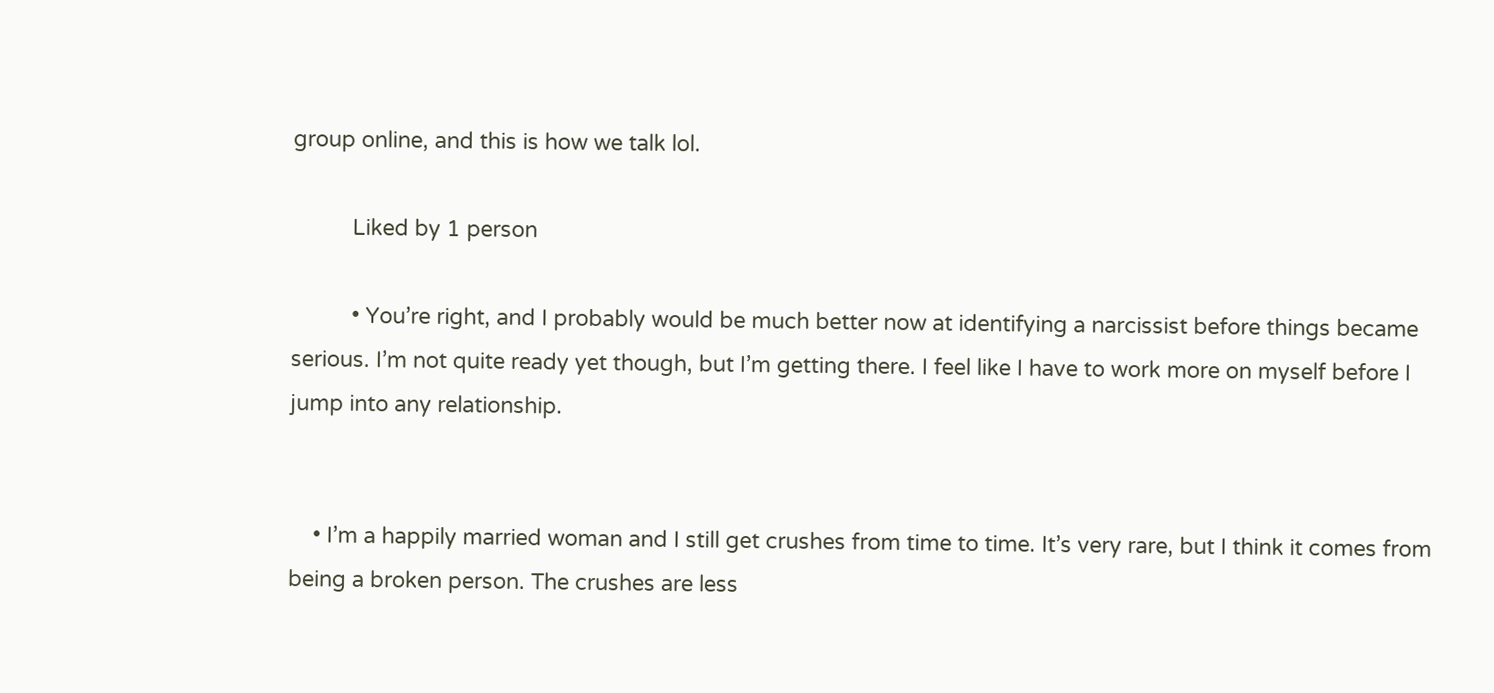group online, and this is how we talk lol.

          Liked by 1 person

          • You’re right, and I probably would be much better now at identifying a narcissist before things became serious. I’m not quite ready yet though, but I’m getting there. I feel like I have to work more on myself before I jump into any relationship.


    • I’m a happily married woman and I still get crushes from time to time. It’s very rare, but I think it comes from being a broken person. The crushes are less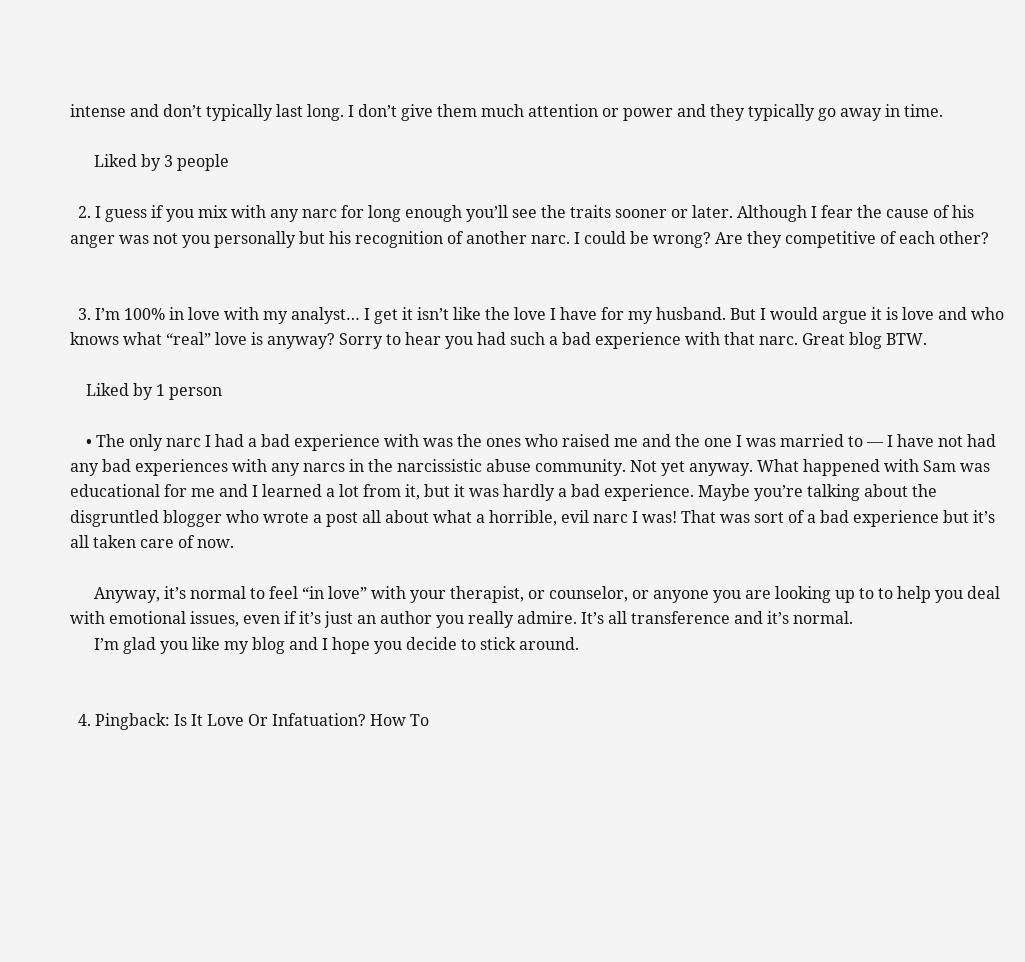intense and don’t typically last long. I don’t give them much attention or power and they typically go away in time.

      Liked by 3 people

  2. I guess if you mix with any narc for long enough you’ll see the traits sooner or later. Although I fear the cause of his anger was not you personally but his recognition of another narc. I could be wrong? Are they competitive of each other?


  3. I’m 100% in love with my analyst… I get it isn’t like the love I have for my husband. But I would argue it is love and who knows what “real” love is anyway? Sorry to hear you had such a bad experience with that narc. Great blog BTW.

    Liked by 1 person

    • The only narc I had a bad experience with was the ones who raised me and the one I was married to — I have not had any bad experiences with any narcs in the narcissistic abuse community. Not yet anyway. What happened with Sam was educational for me and I learned a lot from it, but it was hardly a bad experience. Maybe you’re talking about the disgruntled blogger who wrote a post all about what a horrible, evil narc I was! That was sort of a bad experience but it’s all taken care of now.

      Anyway, it’s normal to feel “in love” with your therapist, or counselor, or anyone you are looking up to to help you deal with emotional issues, even if it’s just an author you really admire. It’s all transference and it’s normal.
      I’m glad you like my blog and I hope you decide to stick around.


  4. Pingback: Is It Love Or Infatuation? How To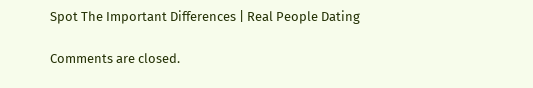Spot The Important Differences | Real People Dating

Comments are closed.